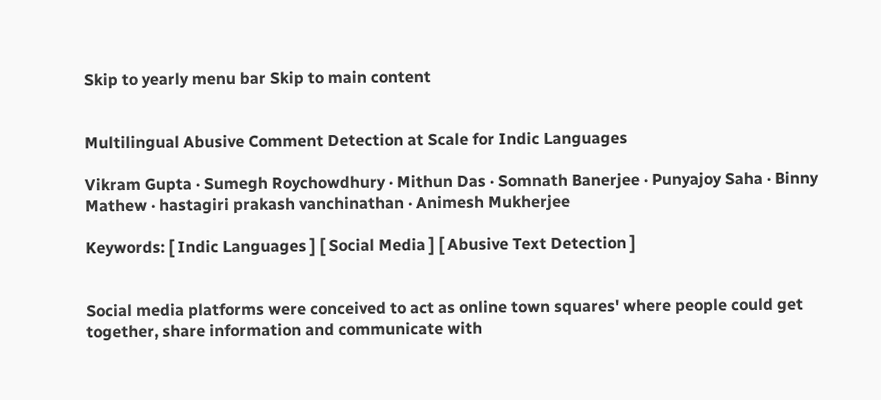Skip to yearly menu bar Skip to main content


Multilingual Abusive Comment Detection at Scale for Indic Languages

Vikram Gupta · Sumegh Roychowdhury · Mithun Das · Somnath Banerjee · Punyajoy Saha · Binny Mathew · hastagiri prakash vanchinathan · Animesh Mukherjee

Keywords: [ Indic Languages ] [ Social Media ] [ Abusive Text Detection ]


Social media platforms were conceived to act as online town squares' where people could get together, share information and communicate with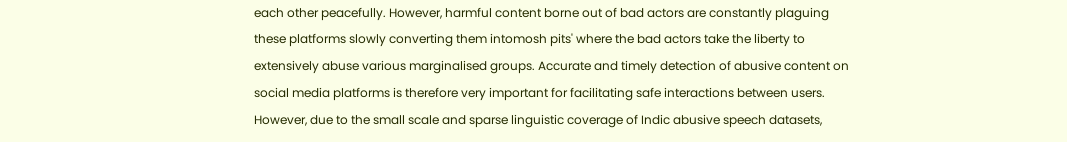each other peacefully. However, harmful content borne out of bad actors are constantly plaguing these platforms slowly converting them intomosh pits' where the bad actors take the liberty to extensively abuse various marginalised groups. Accurate and timely detection of abusive content on social media platforms is therefore very important for facilitating safe interactions between users. However, due to the small scale and sparse linguistic coverage of Indic abusive speech datasets,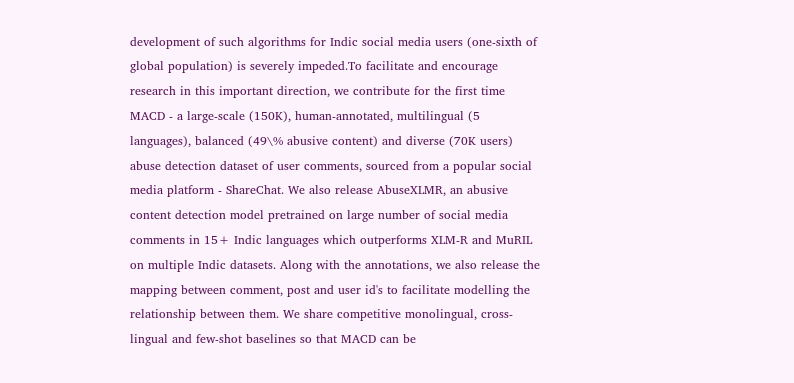development of such algorithms for Indic social media users (one-sixth of global population) is severely impeded.To facilitate and encourage research in this important direction, we contribute for the first time MACD - a large-scale (150K), human-annotated, multilingual (5 languages), balanced (49\% abusive content) and diverse (70K users) abuse detection dataset of user comments, sourced from a popular social media platform - ShareChat. We also release AbuseXLMR, an abusive content detection model pretrained on large number of social media comments in 15+ Indic languages which outperforms XLM-R and MuRIL on multiple Indic datasets. Along with the annotations, we also release the mapping between comment, post and user id's to facilitate modelling the relationship between them. We share competitive monolingual, cross-lingual and few-shot baselines so that MACD can be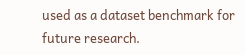used as a dataset benchmark for future research.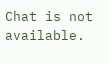Chat is not available.